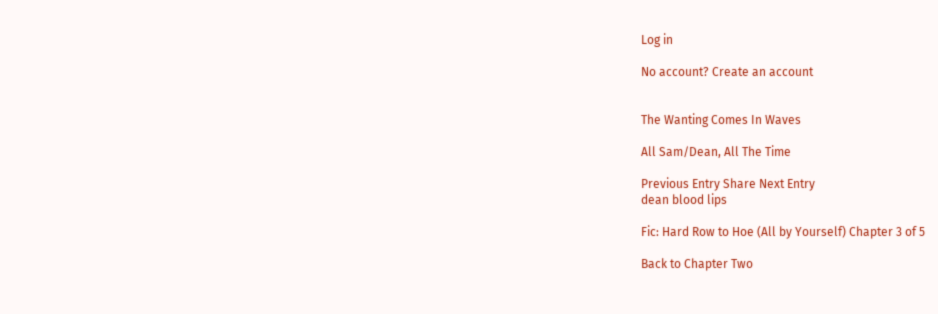Log in

No account? Create an account


The Wanting Comes In Waves

All Sam/Dean, All The Time

Previous Entry Share Next Entry
dean blood lips

Fic: Hard Row to Hoe (All by Yourself) Chapter 3 of 5

Back to Chapter Two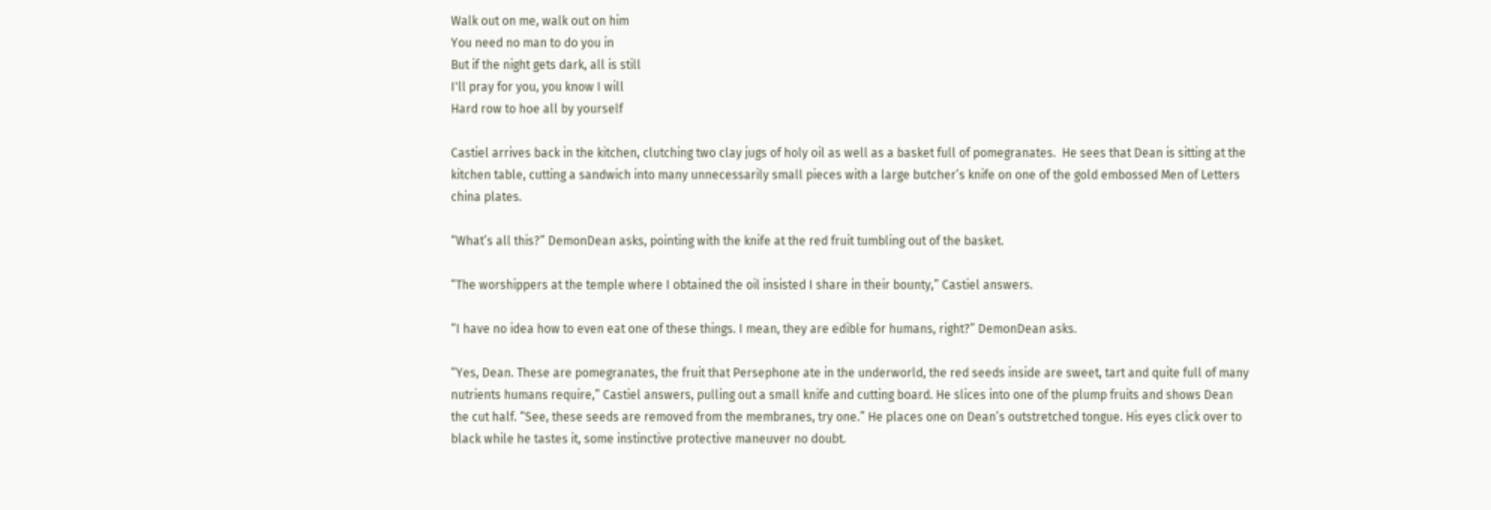Walk out on me, walk out on him
You need no man to do you in
But if the night gets dark, all is still
I'll pray for you, you know I will
Hard row to hoe all by yourself

Castiel arrives back in the kitchen, clutching two clay jugs of holy oil as well as a basket full of pomegranates.  He sees that Dean is sitting at the kitchen table, cutting a sandwich into many unnecessarily small pieces with a large butcher’s knife on one of the gold embossed Men of Letters china plates.

“What’s all this?” DemonDean asks, pointing with the knife at the red fruit tumbling out of the basket.

“The worshippers at the temple where I obtained the oil insisted I share in their bounty,” Castiel answers.

“I have no idea how to even eat one of these things. I mean, they are edible for humans, right?” DemonDean asks.

“Yes, Dean. These are pomegranates, the fruit that Persephone ate in the underworld, the red seeds inside are sweet, tart and quite full of many nutrients humans require,” Castiel answers, pulling out a small knife and cutting board. He slices into one of the plump fruits and shows Dean the cut half. “See, these seeds are removed from the membranes, try one.” He places one on Dean’s outstretched tongue. His eyes click over to black while he tastes it, some instinctive protective maneuver no doubt.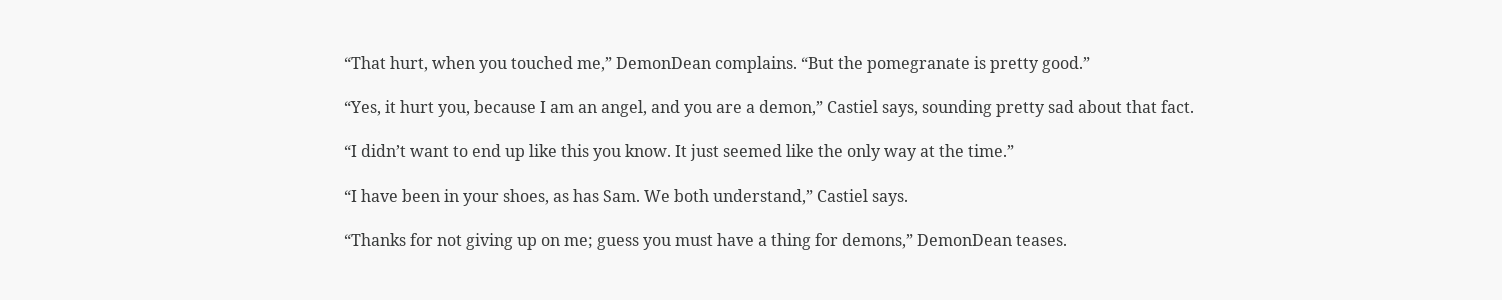“That hurt, when you touched me,” DemonDean complains. “But the pomegranate is pretty good.”

“Yes, it hurt you, because I am an angel, and you are a demon,” Castiel says, sounding pretty sad about that fact.

“I didn’t want to end up like this you know. It just seemed like the only way at the time.”

“I have been in your shoes, as has Sam. We both understand,” Castiel says.

“Thanks for not giving up on me; guess you must have a thing for demons,” DemonDean teases.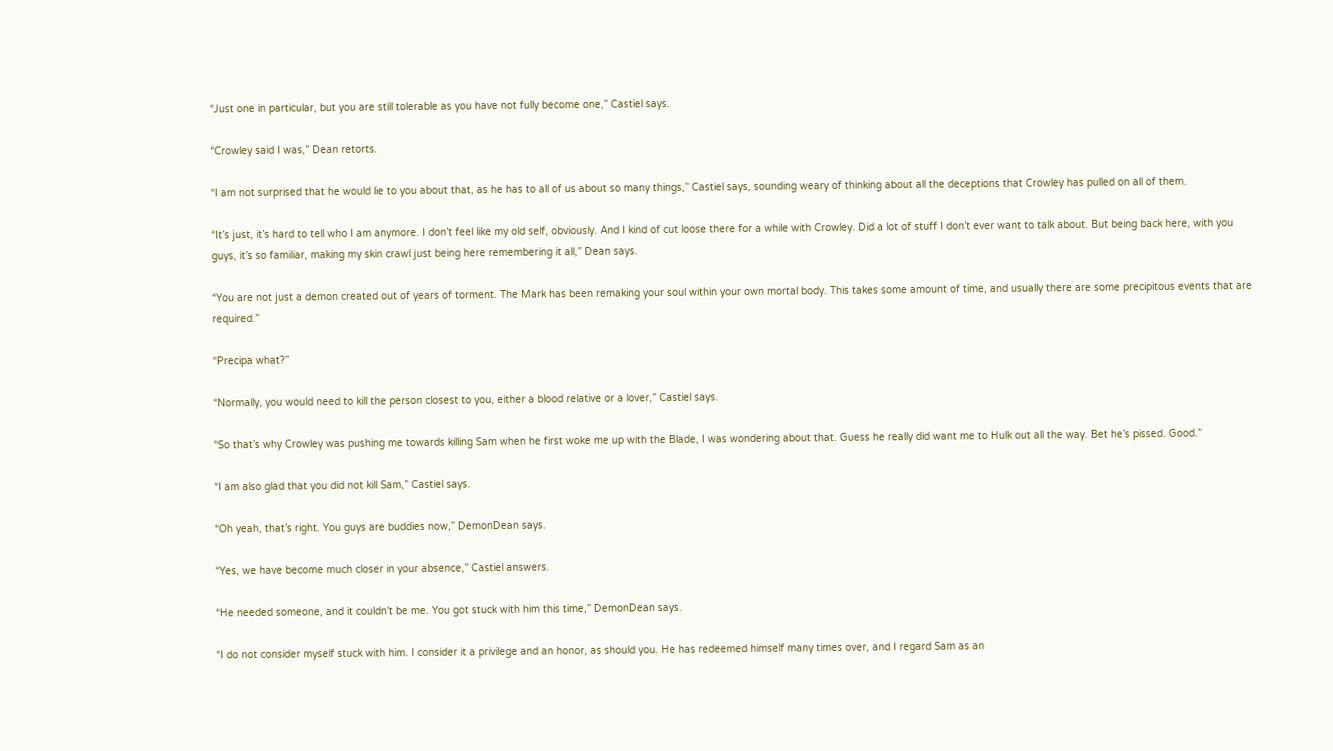“Just one in particular, but you are still tolerable as you have not fully become one,” Castiel says.

“Crowley said I was,” Dean retorts.

“I am not surprised that he would lie to you about that, as he has to all of us about so many things,” Castiel says, sounding weary of thinking about all the deceptions that Crowley has pulled on all of them.

“It’s just, it’s hard to tell who I am anymore. I don’t feel like my old self, obviously. And I kind of cut loose there for a while with Crowley. Did a lot of stuff I don’t ever want to talk about. But being back here, with you guys, it’s so familiar, making my skin crawl just being here remembering it all,” Dean says.

“You are not just a demon created out of years of torment. The Mark has been remaking your soul within your own mortal body. This takes some amount of time, and usually there are some precipitous events that are required.”

“Precipa what?”

“Normally, you would need to kill the person closest to you, either a blood relative or a lover,” Castiel says.

“So that’s why Crowley was pushing me towards killing Sam when he first woke me up with the Blade, I was wondering about that. Guess he really did want me to Hulk out all the way. Bet he’s pissed. Good.”

“I am also glad that you did not kill Sam,” Castiel says.

“Oh yeah, that’s right. You guys are buddies now,” DemonDean says.

“Yes, we have become much closer in your absence,” Castiel answers.

“He needed someone, and it couldn’t be me. You got stuck with him this time,” DemonDean says.

“I do not consider myself stuck with him. I consider it a privilege and an honor, as should you. He has redeemed himself many times over, and I regard Sam as an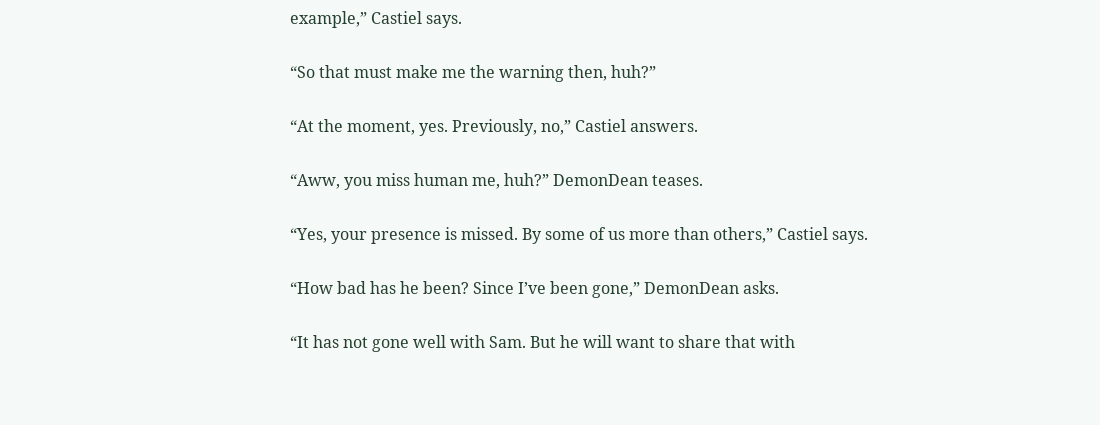example,” Castiel says.

“So that must make me the warning then, huh?”

“At the moment, yes. Previously, no,” Castiel answers.

“Aww, you miss human me, huh?” DemonDean teases.

“Yes, your presence is missed. By some of us more than others,” Castiel says.

“How bad has he been? Since I’ve been gone,” DemonDean asks.

“It has not gone well with Sam. But he will want to share that with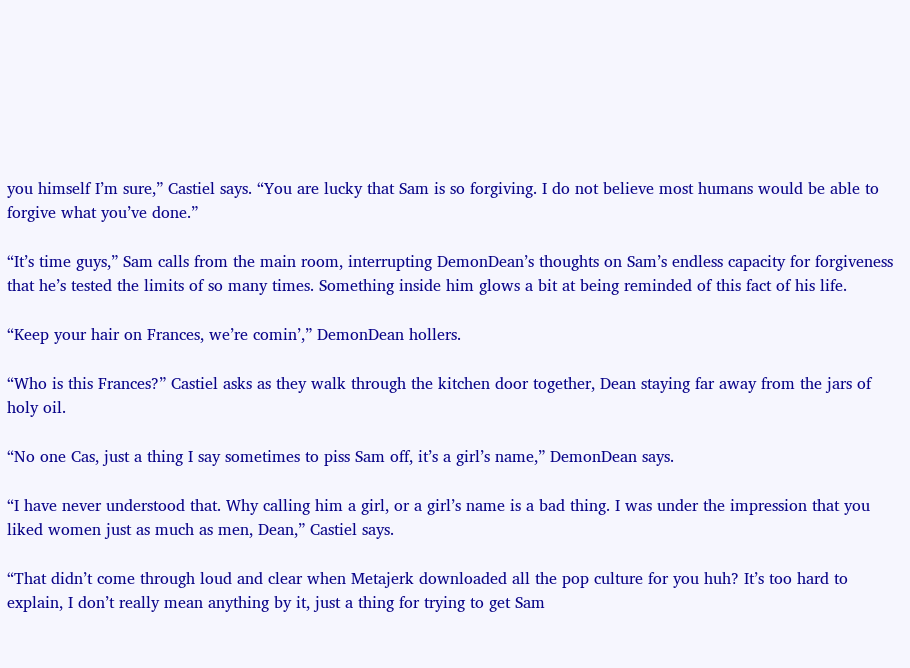you himself I’m sure,” Castiel says. “You are lucky that Sam is so forgiving. I do not believe most humans would be able to forgive what you’ve done.”

“It’s time guys,” Sam calls from the main room, interrupting DemonDean’s thoughts on Sam’s endless capacity for forgiveness that he’s tested the limits of so many times. Something inside him glows a bit at being reminded of this fact of his life.

“Keep your hair on Frances, we’re comin’,” DemonDean hollers.

“Who is this Frances?” Castiel asks as they walk through the kitchen door together, Dean staying far away from the jars of holy oil.

“No one Cas, just a thing I say sometimes to piss Sam off, it’s a girl’s name,” DemonDean says.

“I have never understood that. Why calling him a girl, or a girl’s name is a bad thing. I was under the impression that you liked women just as much as men, Dean,” Castiel says.

“That didn’t come through loud and clear when Metajerk downloaded all the pop culture for you huh? It’s too hard to explain, I don’t really mean anything by it, just a thing for trying to get Sam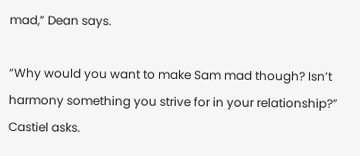mad,” Dean says.

“Why would you want to make Sam mad though? Isn’t harmony something you strive for in your relationship?” Castiel asks.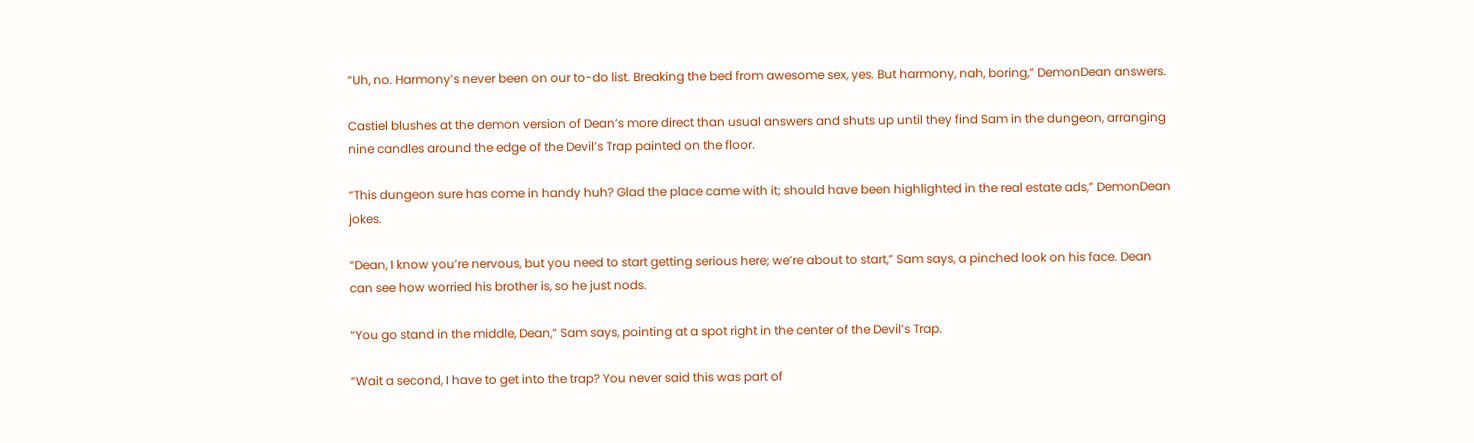“Uh, no. Harmony’s never been on our to-do list. Breaking the bed from awesome sex, yes. But harmony, nah, boring,” DemonDean answers.

Castiel blushes at the demon version of Dean’s more direct than usual answers and shuts up until they find Sam in the dungeon, arranging nine candles around the edge of the Devil’s Trap painted on the floor.

“This dungeon sure has come in handy huh? Glad the place came with it; should have been highlighted in the real estate ads,” DemonDean jokes.

“Dean, I know you’re nervous, but you need to start getting serious here; we’re about to start,” Sam says, a pinched look on his face. Dean can see how worried his brother is, so he just nods.

“You go stand in the middle, Dean,” Sam says, pointing at a spot right in the center of the Devil’s Trap.

“Wait a second, I have to get into the trap? You never said this was part of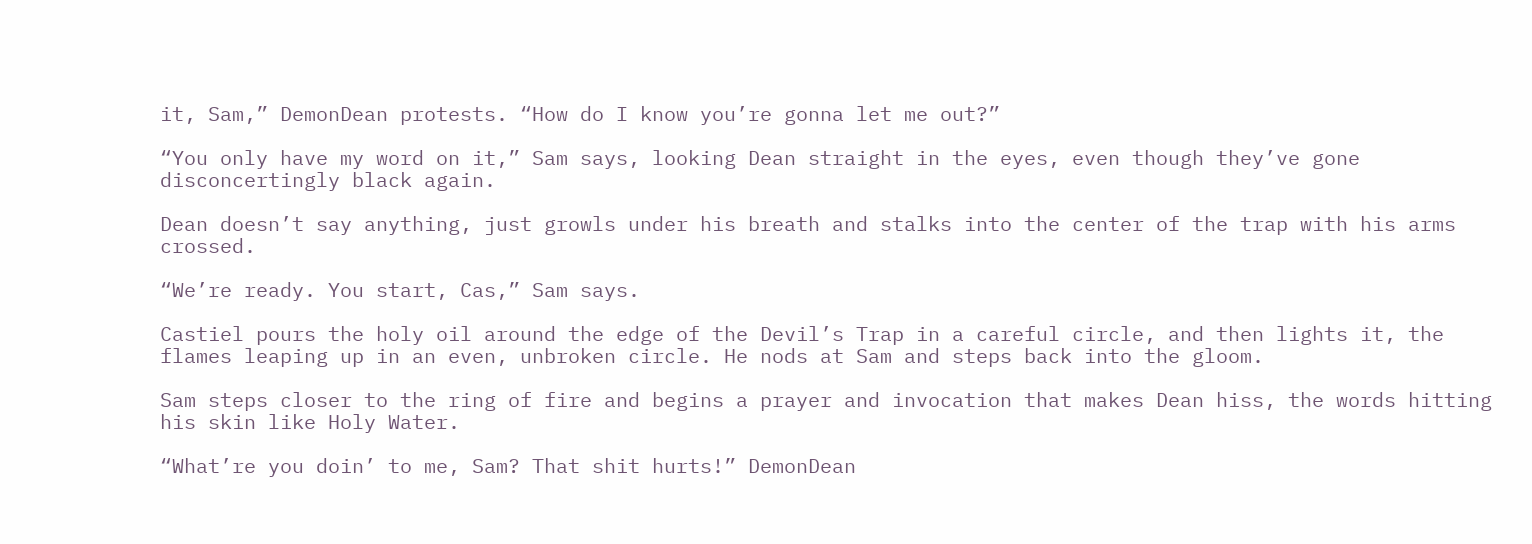it, Sam,” DemonDean protests. “How do I know you’re gonna let me out?”

“You only have my word on it,” Sam says, looking Dean straight in the eyes, even though they’ve gone disconcertingly black again.

Dean doesn’t say anything, just growls under his breath and stalks into the center of the trap with his arms crossed.

“We’re ready. You start, Cas,” Sam says.

Castiel pours the holy oil around the edge of the Devil’s Trap in a careful circle, and then lights it, the flames leaping up in an even, unbroken circle. He nods at Sam and steps back into the gloom.

Sam steps closer to the ring of fire and begins a prayer and invocation that makes Dean hiss, the words hitting his skin like Holy Water.

“What’re you doin’ to me, Sam? That shit hurts!” DemonDean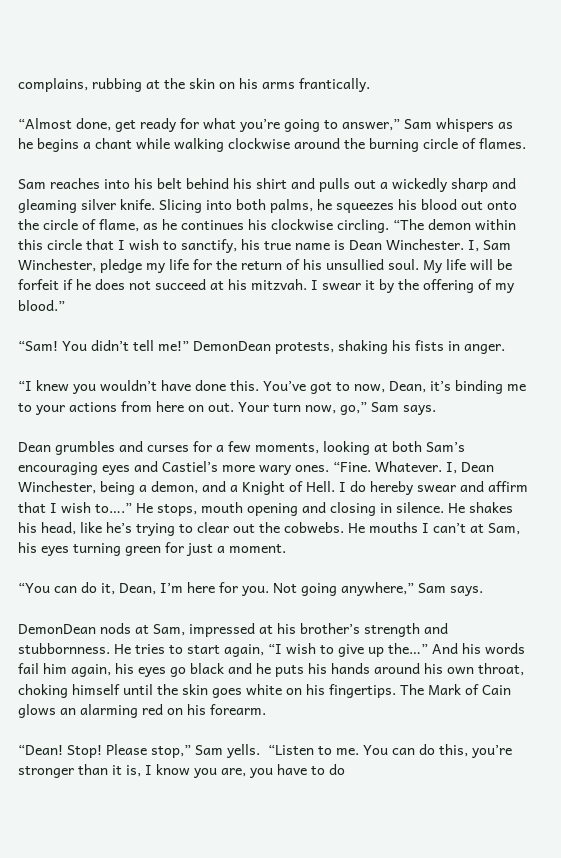complains, rubbing at the skin on his arms frantically.

“Almost done, get ready for what you’re going to answer,” Sam whispers as he begins a chant while walking clockwise around the burning circle of flames.

Sam reaches into his belt behind his shirt and pulls out a wickedly sharp and gleaming silver knife. Slicing into both palms, he squeezes his blood out onto the circle of flame, as he continues his clockwise circling. “The demon within this circle that I wish to sanctify, his true name is Dean Winchester. I, Sam Winchester, pledge my life for the return of his unsullied soul. My life will be forfeit if he does not succeed at his mitzvah. I swear it by the offering of my blood.”

“Sam! You didn’t tell me!” DemonDean protests, shaking his fists in anger.

“I knew you wouldn’t have done this. You’ve got to now, Dean, it’s binding me to your actions from here on out. Your turn now, go,” Sam says.

Dean grumbles and curses for a few moments, looking at both Sam’s encouraging eyes and Castiel’s more wary ones. “Fine. Whatever. I, Dean Winchester, being a demon, and a Knight of Hell. I do hereby swear and affirm that I wish to….” He stops, mouth opening and closing in silence. He shakes his head, like he’s trying to clear out the cobwebs. He mouths I can’t at Sam, his eyes turning green for just a moment.

“You can do it, Dean, I’m here for you. Not going anywhere,” Sam says.

DemonDean nods at Sam, impressed at his brother’s strength and stubbornness. He tries to start again, “I wish to give up the…” And his words fail him again, his eyes go black and he puts his hands around his own throat, choking himself until the skin goes white on his fingertips. The Mark of Cain glows an alarming red on his forearm.

“Dean! Stop! Please stop,” Sam yells.  “Listen to me. You can do this, you’re stronger than it is, I know you are, you have to do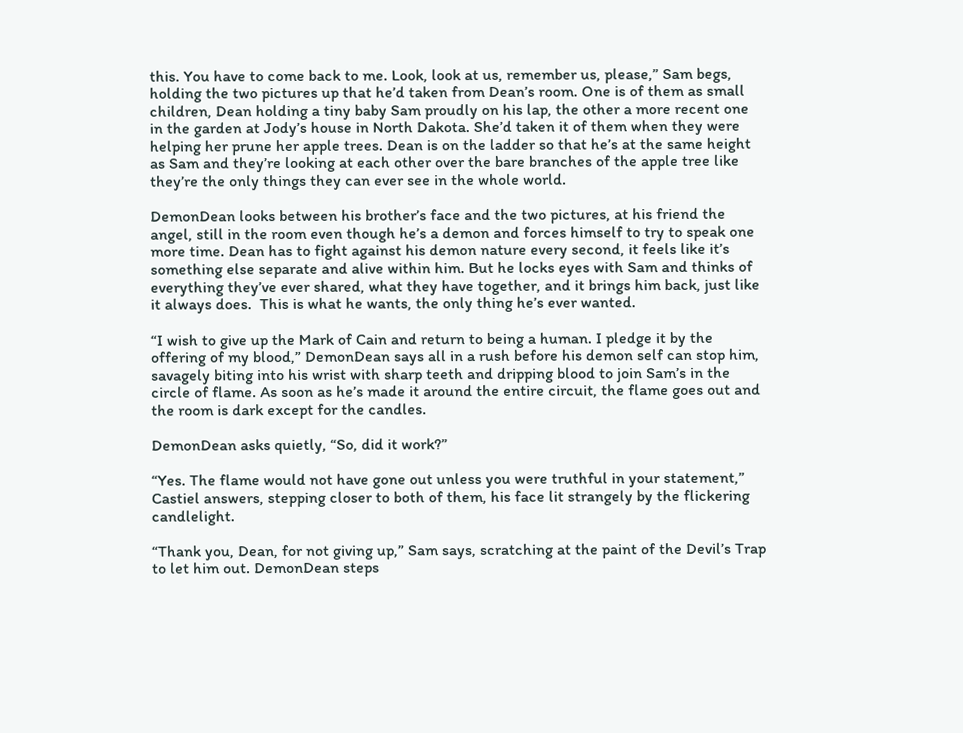this. You have to come back to me. Look, look at us, remember us, please,” Sam begs, holding the two pictures up that he’d taken from Dean’s room. One is of them as small children, Dean holding a tiny baby Sam proudly on his lap, the other a more recent one in the garden at Jody’s house in North Dakota. She’d taken it of them when they were helping her prune her apple trees. Dean is on the ladder so that he’s at the same height as Sam and they’re looking at each other over the bare branches of the apple tree like they’re the only things they can ever see in the whole world.

DemonDean looks between his brother’s face and the two pictures, at his friend the angel, still in the room even though he’s a demon and forces himself to try to speak one more time. Dean has to fight against his demon nature every second, it feels like it’s something else separate and alive within him. But he locks eyes with Sam and thinks of everything they’ve ever shared, what they have together, and it brings him back, just like it always does.  This is what he wants, the only thing he’s ever wanted.

“I wish to give up the Mark of Cain and return to being a human. I pledge it by the offering of my blood,” DemonDean says all in a rush before his demon self can stop him, savagely biting into his wrist with sharp teeth and dripping blood to join Sam’s in the circle of flame. As soon as he’s made it around the entire circuit, the flame goes out and the room is dark except for the candles.

DemonDean asks quietly, “So, did it work?”

“Yes. The flame would not have gone out unless you were truthful in your statement,” Castiel answers, stepping closer to both of them, his face lit strangely by the flickering candlelight.

“Thank you, Dean, for not giving up,” Sam says, scratching at the paint of the Devil’s Trap to let him out. DemonDean steps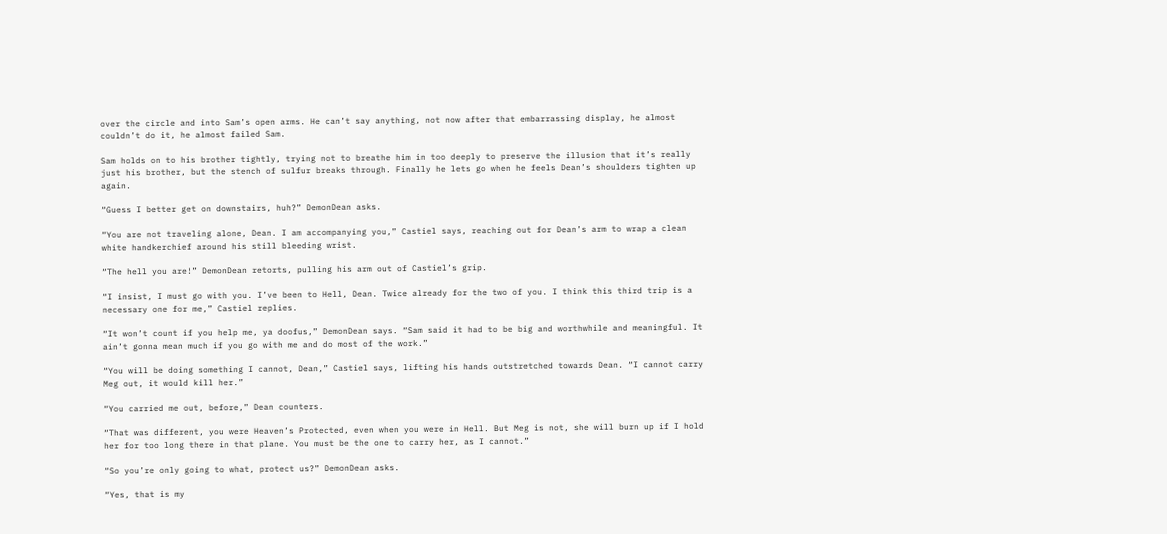over the circle and into Sam’s open arms. He can’t say anything, not now after that embarrassing display, he almost couldn’t do it, he almost failed Sam.

Sam holds on to his brother tightly, trying not to breathe him in too deeply to preserve the illusion that it’s really just his brother, but the stench of sulfur breaks through. Finally he lets go when he feels Dean’s shoulders tighten up again.

“Guess I better get on downstairs, huh?” DemonDean asks.

“You are not traveling alone, Dean. I am accompanying you,” Castiel says, reaching out for Dean’s arm to wrap a clean white handkerchief around his still bleeding wrist.

“The hell you are!” DemonDean retorts, pulling his arm out of Castiel’s grip.

“I insist, I must go with you. I’ve been to Hell, Dean. Twice already for the two of you. I think this third trip is a necessary one for me,” Castiel replies.

“It won’t count if you help me, ya doofus,” DemonDean says. “Sam said it had to be big and worthwhile and meaningful. It ain’t gonna mean much if you go with me and do most of the work.”

“You will be doing something I cannot, Dean,” Castiel says, lifting his hands outstretched towards Dean. “I cannot carry Meg out, it would kill her.”

“You carried me out, before,” Dean counters.

“That was different, you were Heaven’s Protected, even when you were in Hell. But Meg is not, she will burn up if I hold her for too long there in that plane. You must be the one to carry her, as I cannot.”

“So you’re only going to what, protect us?” DemonDean asks.

“Yes, that is my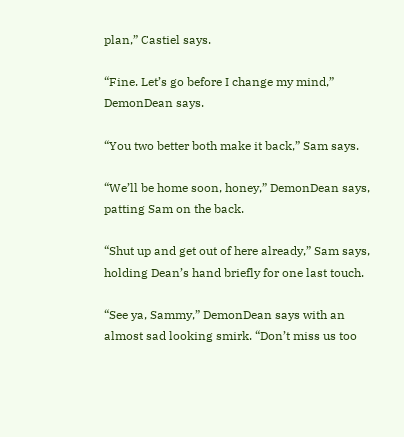plan,” Castiel says.

“Fine. Let’s go before I change my mind,” DemonDean says.

“You two better both make it back,” Sam says.

“We’ll be home soon, honey,” DemonDean says, patting Sam on the back.

“Shut up and get out of here already,” Sam says, holding Dean’s hand briefly for one last touch.

“See ya, Sammy,” DemonDean says with an almost sad looking smirk. “Don’t miss us too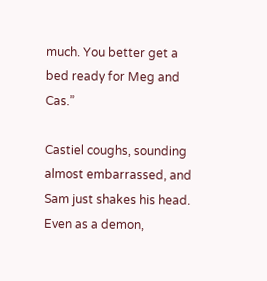much. You better get a bed ready for Meg and Cas.”

Castiel coughs, sounding almost embarrassed, and Sam just shakes his head. Even as a demon,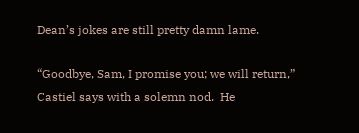Dean’s jokes are still pretty damn lame.

“Goodbye, Sam, I promise you; we will return,” Castiel says with a solemn nod.  He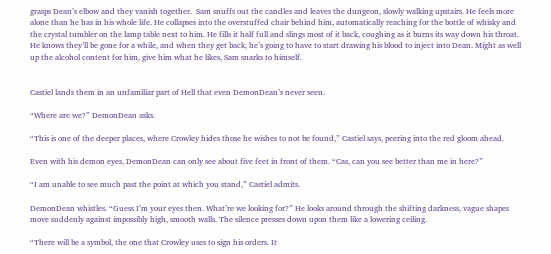grasps Dean’s elbow and they vanish together.  Sam snuffs out the candles and leaves the dungeon, slowly walking upstairs. He feels more alone than he has in his whole life. He collapses into the overstuffed chair behind him, automatically reaching for the bottle of whisky and the crystal tumbler on the lamp table next to him. He fills it half full and slings most of it back, coughing as it burns its way down his throat.  He knows they’ll be gone for a while, and when they get back, he’s going to have to start drawing his blood to inject into Dean. Might as well up the alcohol content for him, give him what he likes, Sam snarks to himself.


Castiel lands them in an unfamiliar part of Hell that even DemonDean’s never seen.

“Where are we?” DemonDean asks.

“This is one of the deeper places, where Crowley hides those he wishes to not be found,” Castiel says, peering into the red gloom ahead.

Even with his demon eyes, DemonDean can only see about five feet in front of them. “Cas, can you see better than me in here?”

“I am unable to see much past the point at which you stand,” Castiel admits.

DemonDean whistles. “Guess I’m your eyes then. What’re we looking for?” He looks around through the shifting darkness, vague shapes move suddenly against impossibly high, smooth walls. The silence presses down upon them like a lowering ceiling.

“There will be a symbol, the one that Crowley uses to sign his orders. It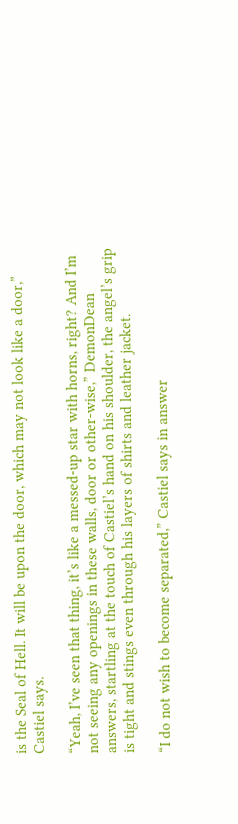is the Seal of Hell. It will be upon the door, which may not look like a door,” Castiel says.

“Yeah, I’ve seen that thing, it’s like a messed-up star with horns, right? And I’m not seeing any openings in these walls, door or other-wise,” DemonDean answers, startling at the touch of Castiel’s hand on his shoulder, the angel’s grip is tight and stings even through his layers of shirts and leather jacket.

“I do not wish to become separated,” Castiel says in answer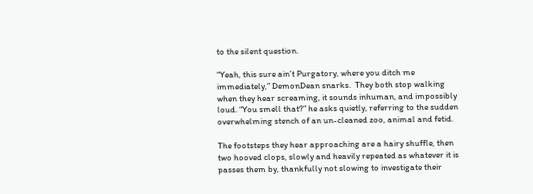to the silent question.

“Yeah, this sure ain’t Purgatory, where you ditch me immediately,” DemonDean snarks.  They both stop walking when they hear screaming, it sounds inhuman, and impossibly loud. “You smell that?” he asks quietly, referring to the sudden overwhelming stench of an un-cleaned zoo, animal and fetid.

The footsteps they hear approaching are a hairy shuffle, then two hooved clops, slowly and heavily repeated as whatever it is passes them by, thankfully not slowing to investigate their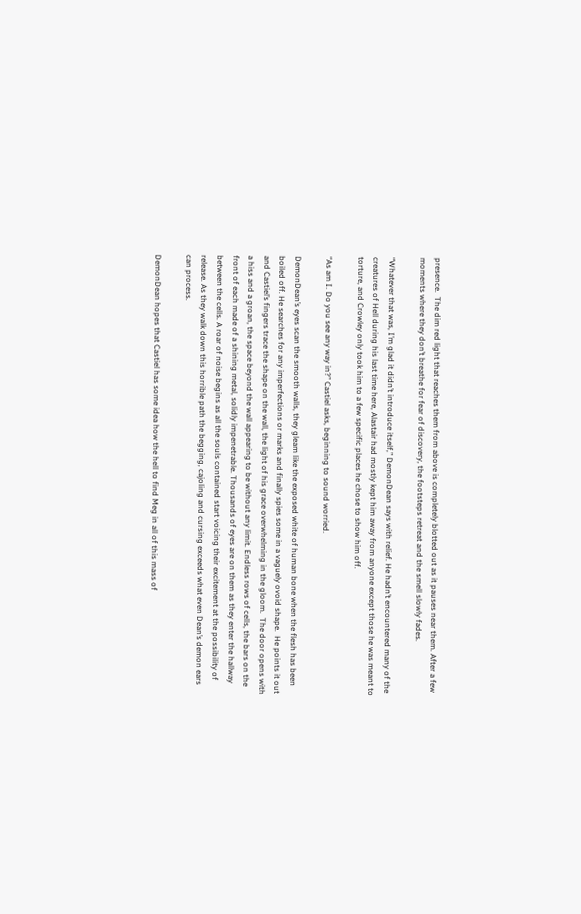presence.  The dim red light that reaches them from above is completely blotted out as it pauses near them. After a few moments where they don’t breathe for fear of discovery, the footsteps retreat and the smell slowly fades.

“Whatever that was, I’m glad it didn’t introduce itself,” DemonDean says with relief. He hadn’t encountered many of the creatures of Hell during his last time here, Alastair had mostly kept him away from anyone except those he was meant to torture, and Crowley only took him to a few specific places he chose to show him off.

“As am I. Do you see any way in?” Castiel asks, beginning to sound worried.

DemonDean’s eyes scan the smooth walls, they gleam like the exposed white of human bone when the flesh has been boiled off. He searches for any imperfections or marks and finally spies some in a vaguely ovoid shape.  He points it out and Castiel’s fingers trace the shape on the wall, the light of his grace overwhelming in the gloom.  The door opens with a hiss and a groan, the space beyond the wall appearing to be without any limit. Endless rows of cells, the bars on the front of each made of a shining metal, solidly impenetrable. Thousands of eyes are on them as they enter the hallway between the cells. A roar of noise begins as all the souls contained start voicing their excitement at the possibility of release. As they walk down this horrible path the begging, cajoling and cursing exceeds what even Dean’s demon ears can process.

DemonDean hopes that Castiel has some idea how the hell to find Meg in all of this mass of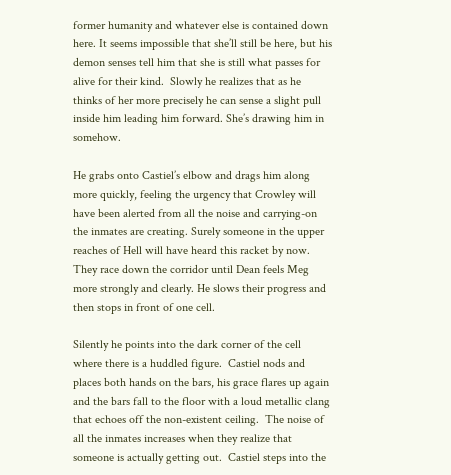former humanity and whatever else is contained down here. It seems impossible that she’ll still be here, but his demon senses tell him that she is still what passes for alive for their kind.  Slowly he realizes that as he thinks of her more precisely he can sense a slight pull inside him leading him forward. She’s drawing him in somehow.

He grabs onto Castiel’s elbow and drags him along more quickly, feeling the urgency that Crowley will have been alerted from all the noise and carrying-on the inmates are creating. Surely someone in the upper reaches of Hell will have heard this racket by now. They race down the corridor until Dean feels Meg more strongly and clearly. He slows their progress and then stops in front of one cell.

Silently he points into the dark corner of the cell where there is a huddled figure.  Castiel nods and places both hands on the bars, his grace flares up again and the bars fall to the floor with a loud metallic clang that echoes off the non-existent ceiling.  The noise of all the inmates increases when they realize that someone is actually getting out.  Castiel steps into the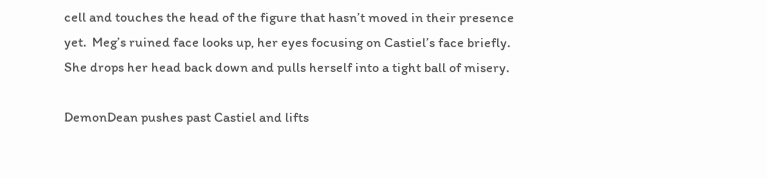cell and touches the head of the figure that hasn’t moved in their presence yet.  Meg’s ruined face looks up, her eyes focusing on Castiel’s face briefly. She drops her head back down and pulls herself into a tight ball of misery.

DemonDean pushes past Castiel and lifts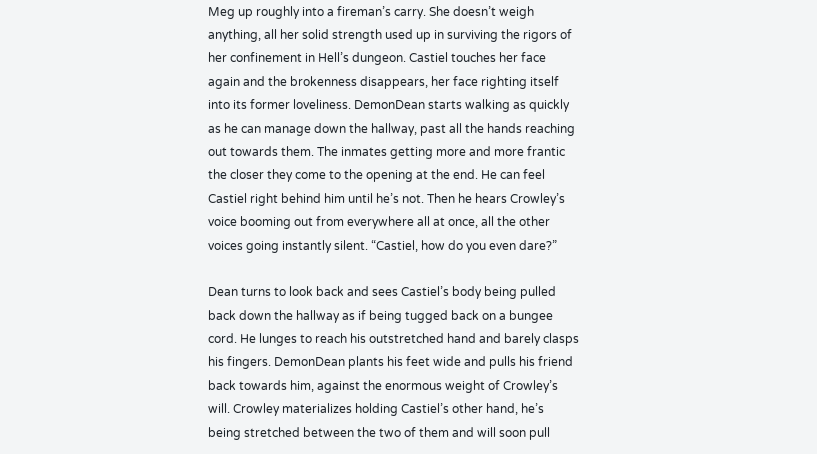Meg up roughly into a fireman’s carry. She doesn’t weigh anything, all her solid strength used up in surviving the rigors of her confinement in Hell’s dungeon. Castiel touches her face again and the brokenness disappears, her face righting itself into its former loveliness. DemonDean starts walking as quickly as he can manage down the hallway, past all the hands reaching out towards them. The inmates getting more and more frantic the closer they come to the opening at the end. He can feel Castiel right behind him until he’s not. Then he hears Crowley’s voice booming out from everywhere all at once, all the other voices going instantly silent. “Castiel, how do you even dare?”

Dean turns to look back and sees Castiel’s body being pulled back down the hallway as if being tugged back on a bungee cord. He lunges to reach his outstretched hand and barely clasps his fingers. DemonDean plants his feet wide and pulls his friend back towards him, against the enormous weight of Crowley’s will. Crowley materializes holding Castiel’s other hand, he’s being stretched between the two of them and will soon pull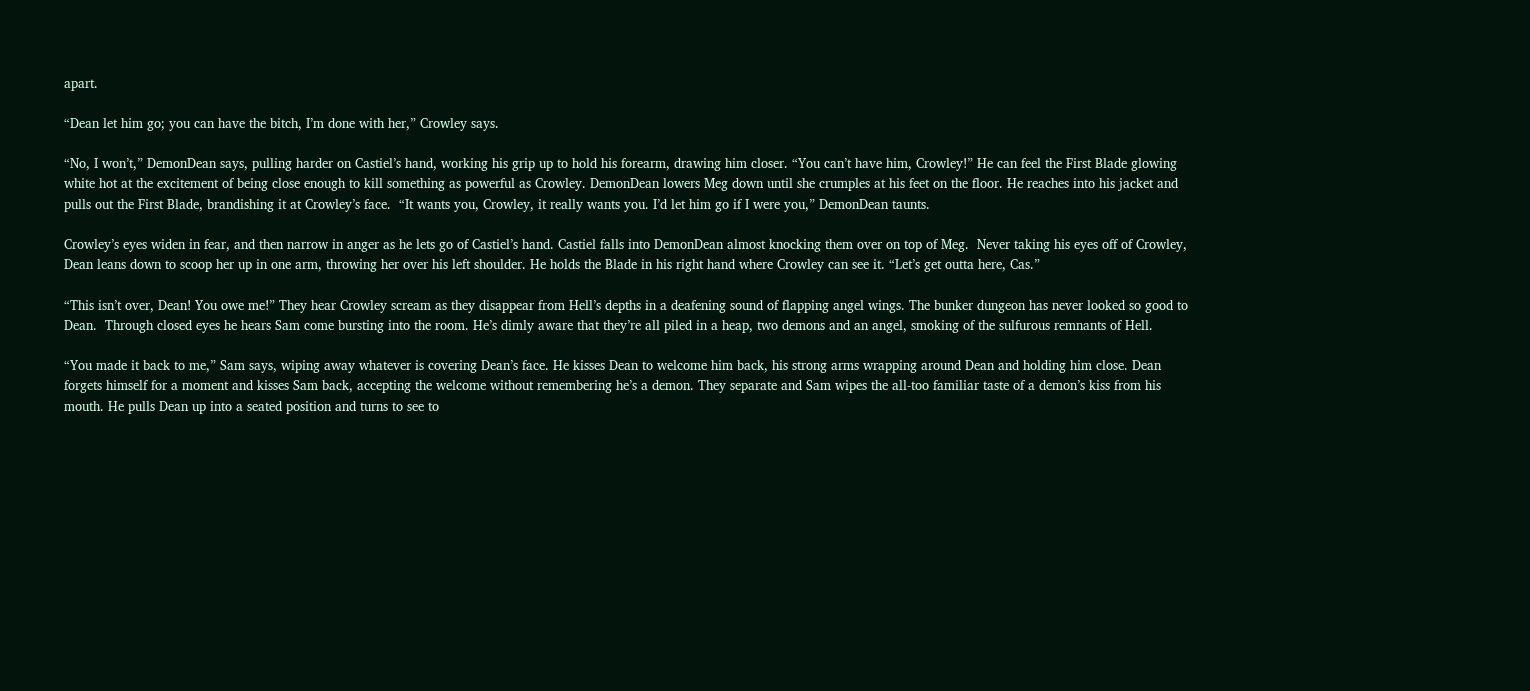apart.

“Dean let him go; you can have the bitch, I’m done with her,” Crowley says.

“No, I won’t,” DemonDean says, pulling harder on Castiel’s hand, working his grip up to hold his forearm, drawing him closer. “You can’t have him, Crowley!” He can feel the First Blade glowing white hot at the excitement of being close enough to kill something as powerful as Crowley. DemonDean lowers Meg down until she crumples at his feet on the floor. He reaches into his jacket and pulls out the First Blade, brandishing it at Crowley’s face.  “It wants you, Crowley, it really wants you. I’d let him go if I were you,” DemonDean taunts.

Crowley’s eyes widen in fear, and then narrow in anger as he lets go of Castiel’s hand. Castiel falls into DemonDean almost knocking them over on top of Meg.  Never taking his eyes off of Crowley, Dean leans down to scoop her up in one arm, throwing her over his left shoulder. He holds the Blade in his right hand where Crowley can see it. “Let’s get outta here, Cas.”

“This isn’t over, Dean! You owe me!” They hear Crowley scream as they disappear from Hell’s depths in a deafening sound of flapping angel wings. The bunker dungeon has never looked so good to Dean.  Through closed eyes he hears Sam come bursting into the room. He’s dimly aware that they’re all piled in a heap, two demons and an angel, smoking of the sulfurous remnants of Hell.

“You made it back to me,” Sam says, wiping away whatever is covering Dean’s face. He kisses Dean to welcome him back, his strong arms wrapping around Dean and holding him close. Dean forgets himself for a moment and kisses Sam back, accepting the welcome without remembering he’s a demon. They separate and Sam wipes the all-too familiar taste of a demon’s kiss from his mouth. He pulls Dean up into a seated position and turns to see to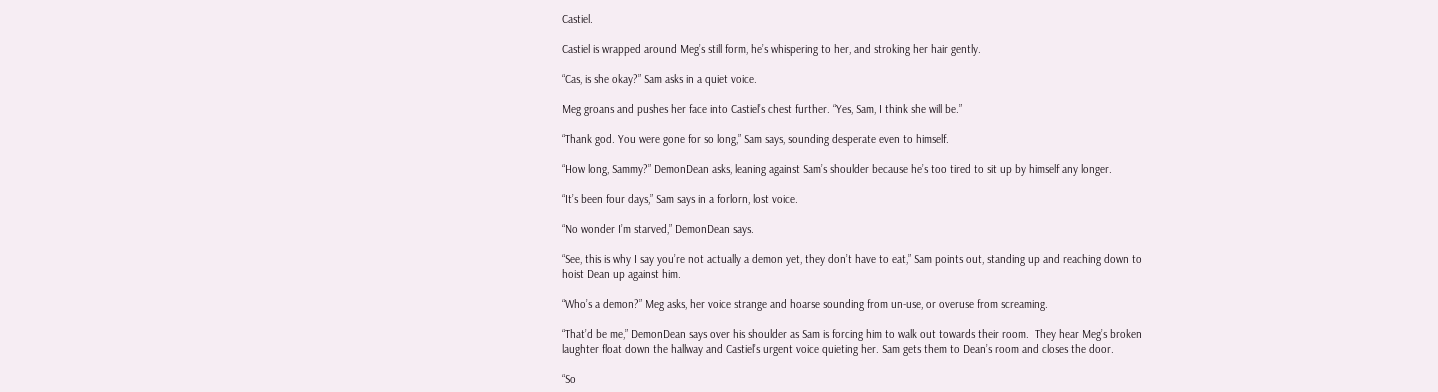Castiel.

Castiel is wrapped around Meg’s still form, he’s whispering to her, and stroking her hair gently.

“Cas, is she okay?” Sam asks in a quiet voice.

Meg groans and pushes her face into Castiel’s chest further. “Yes, Sam, I think she will be.”

“Thank god. You were gone for so long,” Sam says, sounding desperate even to himself.

“How long, Sammy?” DemonDean asks, leaning against Sam’s shoulder because he’s too tired to sit up by himself any longer.

“It’s been four days,” Sam says in a forlorn, lost voice.

“No wonder I’m starved,” DemonDean says.

“See, this is why I say you’re not actually a demon yet, they don’t have to eat,” Sam points out, standing up and reaching down to hoist Dean up against him.

“Who’s a demon?” Meg asks, her voice strange and hoarse sounding from un-use, or overuse from screaming.

“That’d be me,” DemonDean says over his shoulder as Sam is forcing him to walk out towards their room.  They hear Meg’s broken laughter float down the hallway and Castiel’s urgent voice quieting her. Sam gets them to Dean’s room and closes the door.

“So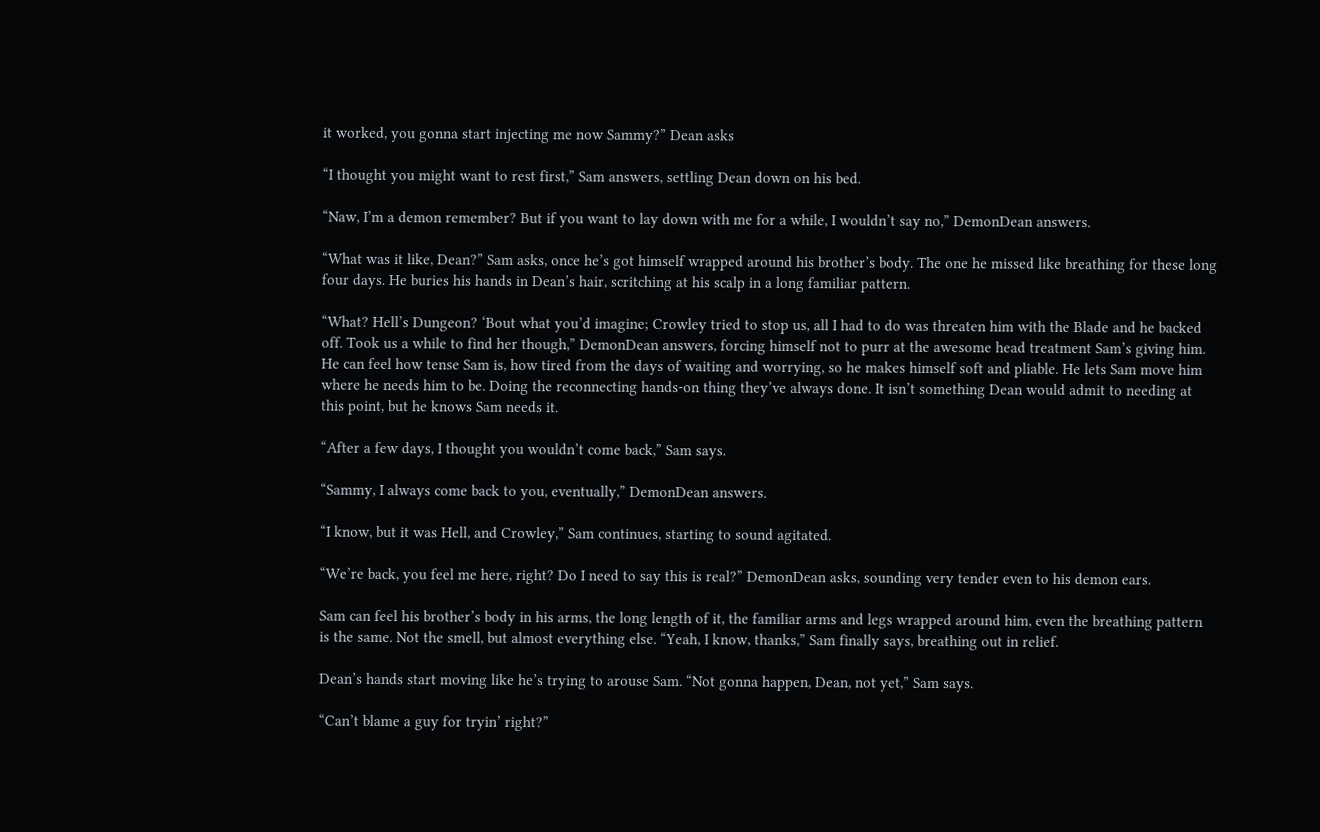it worked, you gonna start injecting me now Sammy?” Dean asks

“I thought you might want to rest first,” Sam answers, settling Dean down on his bed.

“Naw, I’m a demon remember? But if you want to lay down with me for a while, I wouldn’t say no,” DemonDean answers.

“What was it like, Dean?” Sam asks, once he’s got himself wrapped around his brother’s body. The one he missed like breathing for these long four days. He buries his hands in Dean’s hair, scritching at his scalp in a long familiar pattern.

“What? Hell’s Dungeon? ‘Bout what you’d imagine; Crowley tried to stop us, all I had to do was threaten him with the Blade and he backed off. Took us a while to find her though,” DemonDean answers, forcing himself not to purr at the awesome head treatment Sam’s giving him. He can feel how tense Sam is, how tired from the days of waiting and worrying, so he makes himself soft and pliable. He lets Sam move him where he needs him to be. Doing the reconnecting hands-on thing they’ve always done. It isn’t something Dean would admit to needing at this point, but he knows Sam needs it.

“After a few days, I thought you wouldn’t come back,” Sam says.

“Sammy, I always come back to you, eventually,” DemonDean answers.

“I know, but it was Hell, and Crowley,” Sam continues, starting to sound agitated.

“We’re back, you feel me here, right? Do I need to say this is real?” DemonDean asks, sounding very tender even to his demon ears.

Sam can feel his brother’s body in his arms, the long length of it, the familiar arms and legs wrapped around him, even the breathing pattern is the same. Not the smell, but almost everything else. “Yeah, I know, thanks,” Sam finally says, breathing out in relief.

Dean’s hands start moving like he’s trying to arouse Sam. “Not gonna happen, Dean, not yet,” Sam says.

“Can’t blame a guy for tryin’ right?”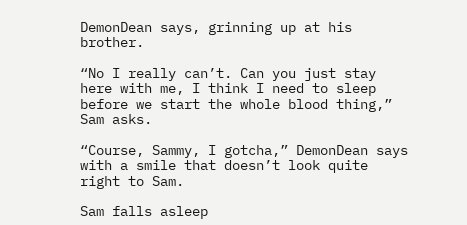DemonDean says, grinning up at his brother.

“No I really can’t. Can you just stay here with me, I think I need to sleep before we start the whole blood thing,” Sam asks.

“Course, Sammy, I gotcha,” DemonDean says with a smile that doesn’t look quite right to Sam.

Sam falls asleep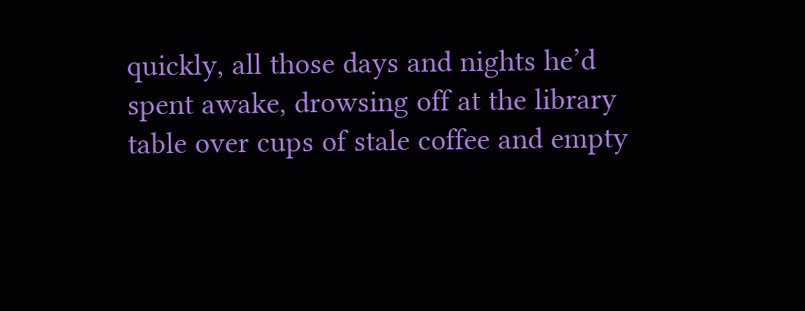quickly, all those days and nights he’d spent awake, drowsing off at the library table over cups of stale coffee and empty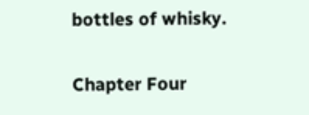bottles of whisky.

Chapter Four